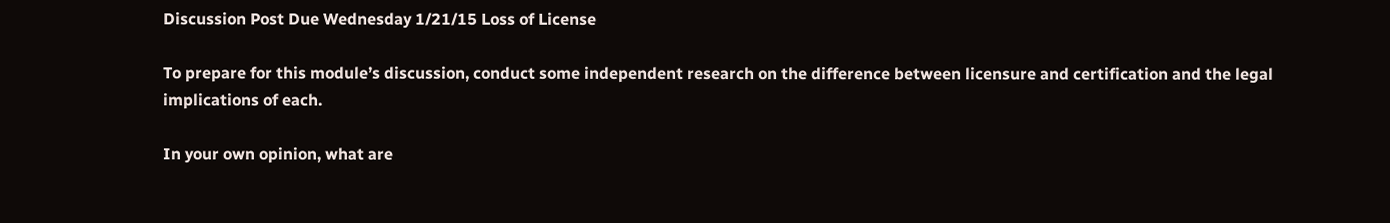Discussion Post Due Wednesday 1/21/15 Loss of License

To prepare for this module’s discussion, conduct some independent research on the difference between licensure and certification and the legal implications of each.

In your own opinion, what are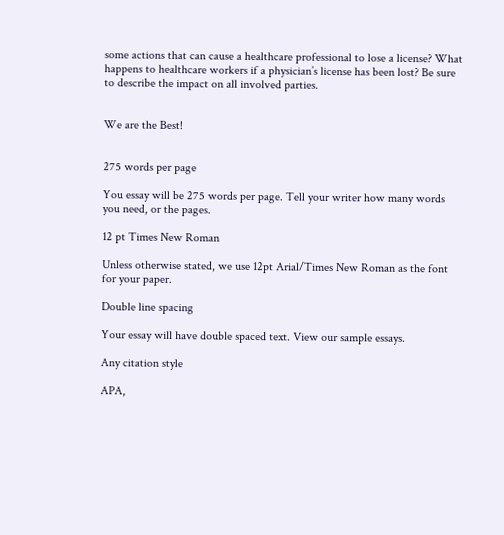some actions that can cause a healthcare professional to lose a license? What happens to healthcare workers if a physician’s license has been lost? Be sure to describe the impact on all involved parties.


We are the Best!


275 words per page

You essay will be 275 words per page. Tell your writer how many words you need, or the pages.

12 pt Times New Roman

Unless otherwise stated, we use 12pt Arial/Times New Roman as the font for your paper.

Double line spacing

Your essay will have double spaced text. View our sample essays.

Any citation style

APA,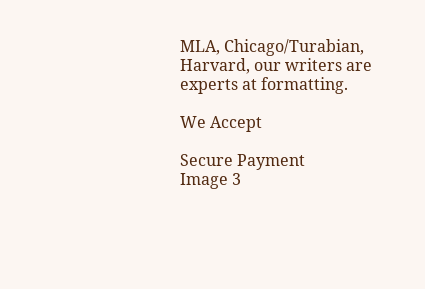MLA, Chicago/Turabian, Harvard, our writers are experts at formatting.

We Accept

Secure Payment
Image 3